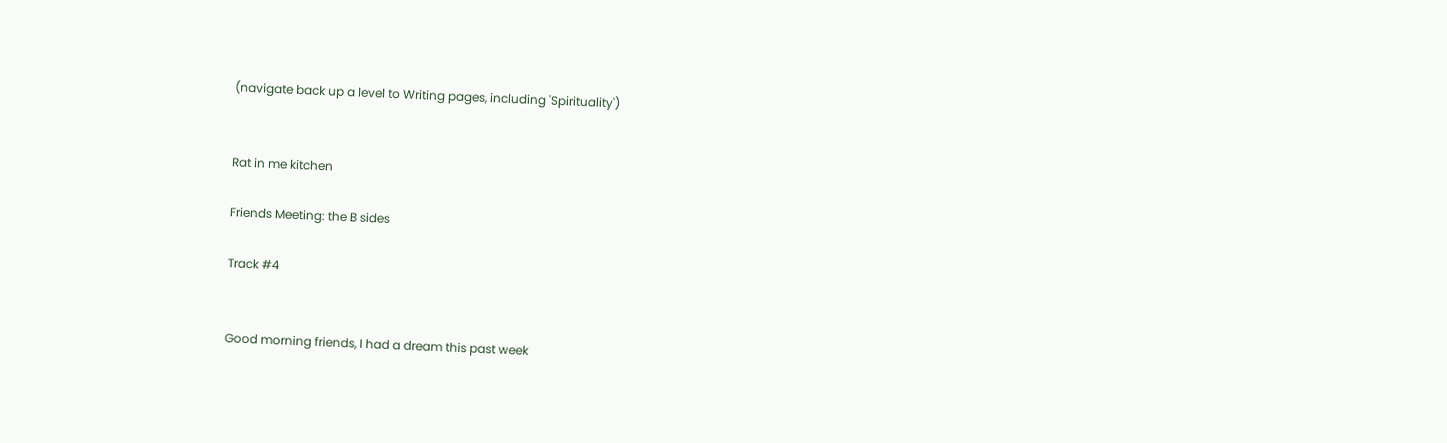(navigate back up a level to Writing pages, including 'Spirituality')


Rat in me kitchen

Friends Meeting: the B sides

Track #4


Good morning friends, I had a dream this past week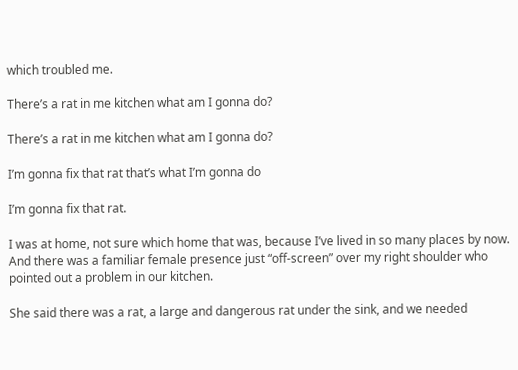which troubled me.

There’s a rat in me kitchen what am I gonna do?

There’s a rat in me kitchen what am I gonna do?

I’m gonna fix that rat that’s what I’m gonna do

I’m gonna fix that rat.

I was at home, not sure which home that was, because I’ve lived in so many places by now. And there was a familiar female presence just “off-screen” over my right shoulder who pointed out a problem in our kitchen.

She said there was a rat, a large and dangerous rat under the sink, and we needed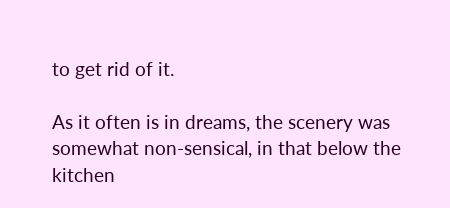to get rid of it.

As it often is in dreams, the scenery was somewhat non-sensical, in that below the kitchen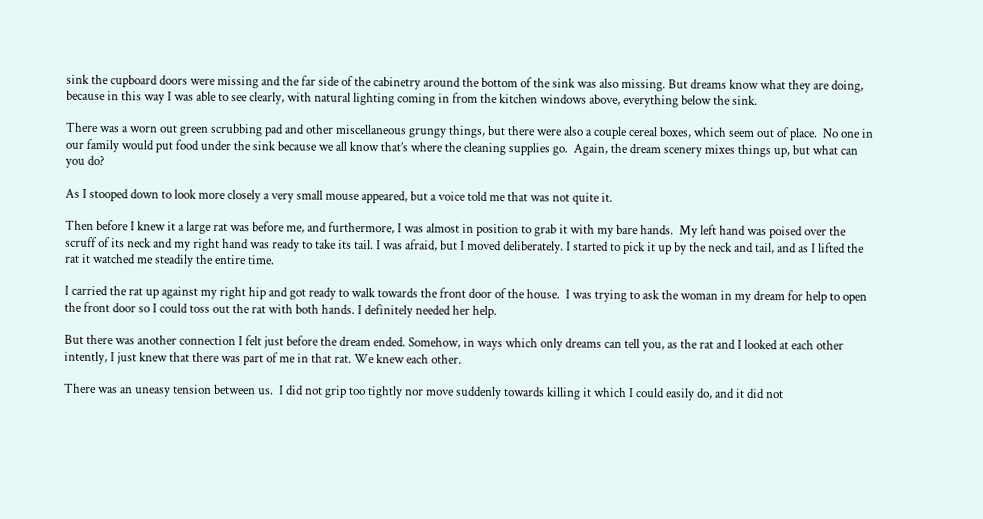sink the cupboard doors were missing and the far side of the cabinetry around the bottom of the sink was also missing. But dreams know what they are doing, because in this way I was able to see clearly, with natural lighting coming in from the kitchen windows above, everything below the sink.

There was a worn out green scrubbing pad and other miscellaneous grungy things, but there were also a couple cereal boxes, which seem out of place.  No one in our family would put food under the sink because we all know that’s where the cleaning supplies go.  Again, the dream scenery mixes things up, but what can you do?

As I stooped down to look more closely a very small mouse appeared, but a voice told me that was not quite it.

Then before I knew it a large rat was before me, and furthermore, I was almost in position to grab it with my bare hands.  My left hand was poised over the scruff of its neck and my right hand was ready to take its tail. I was afraid, but I moved deliberately. I started to pick it up by the neck and tail, and as I lifted the rat it watched me steadily the entire time.

I carried the rat up against my right hip and got ready to walk towards the front door of the house.  I was trying to ask the woman in my dream for help to open the front door so I could toss out the rat with both hands. I definitely needed her help.

But there was another connection I felt just before the dream ended. Somehow, in ways which only dreams can tell you, as the rat and I looked at each other intently, I just knew that there was part of me in that rat. We knew each other.

There was an uneasy tension between us.  I did not grip too tightly nor move suddenly towards killing it which I could easily do, and it did not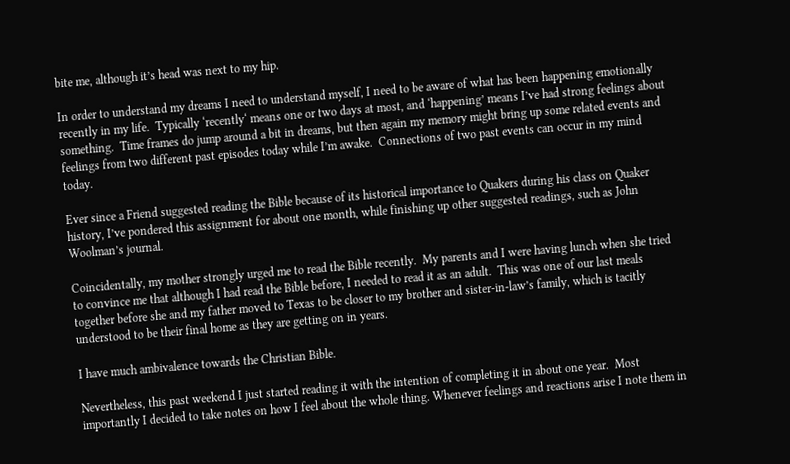bite me, although it’s head was next to my hip.

In order to understand my dreams I need to understand myself, I need to be aware of what has been happening emotionally recently in my life.  Typically ‘recently‘ means one or two days at most, and ‘happening’ means I’ve had strong feelings about something.  Time frames do jump around a bit in dreams, but then again my memory might bring up some related events and feelings from two different past episodes today while I’m awake.  Connections of two past events can occur in my mind today.

Ever since a Friend suggested reading the Bible because of its historical importance to Quakers during his class on Quaker history, I’ve pondered this assignment for about one month, while finishing up other suggested readings, such as John Woolman’s journal.

Coincidentally, my mother strongly urged me to read the Bible recently.  My parents and I were having lunch when she tried to convince me that although I had read the Bible before, I needed to read it as an adult.  This was one of our last meals together before she and my father moved to Texas to be closer to my brother and sister-in-law’s family, which is tacitly understood to be their final home as they are getting on in years.

I have much ambivalence towards the Christian Bible.

Nevertheless, this past weekend I just started reading it with the intention of completing it in about one year.  Most importantly I decided to take notes on how I feel about the whole thing. Whenever feelings and reactions arise I note them in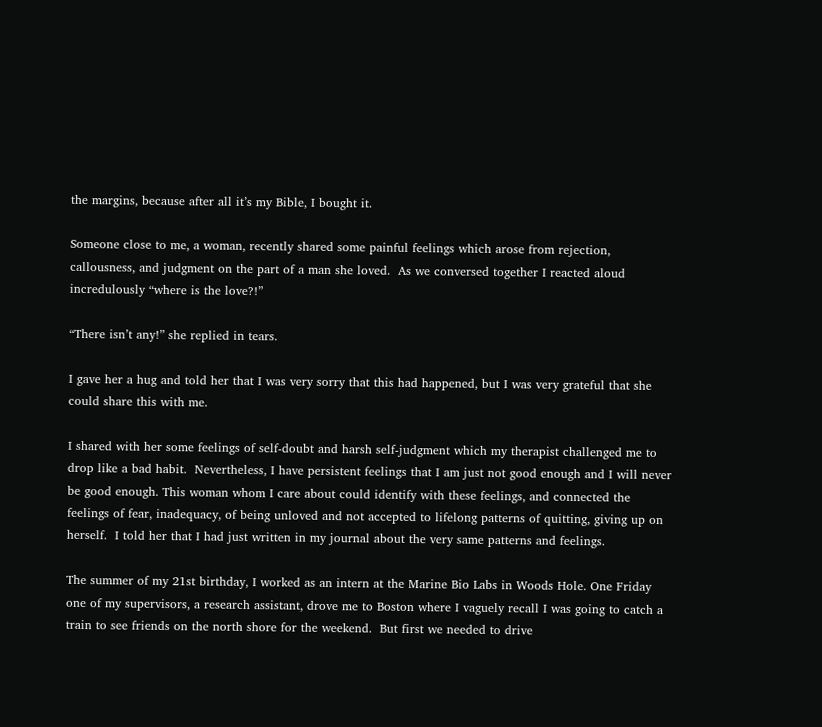the margins, because after all it’s my Bible, I bought it.

Someone close to me, a woman, recently shared some painful feelings which arose from rejection, callousness, and judgment on the part of a man she loved.  As we conversed together I reacted aloud incredulously “where is the love?!”

“There isn’t any!” she replied in tears.

I gave her a hug and told her that I was very sorry that this had happened, but I was very grateful that she could share this with me.

I shared with her some feelings of self-doubt and harsh self-judgment which my therapist challenged me to drop like a bad habit.  Nevertheless, I have persistent feelings that I am just not good enough and I will never be good enough. This woman whom I care about could identify with these feelings, and connected the feelings of fear, inadequacy, of being unloved and not accepted to lifelong patterns of quitting, giving up on herself.  I told her that I had just written in my journal about the very same patterns and feelings.

The summer of my 21st birthday, I worked as an intern at the Marine Bio Labs in Woods Hole. One Friday one of my supervisors, a research assistant, drove me to Boston where I vaguely recall I was going to catch a train to see friends on the north shore for the weekend.  But first we needed to drive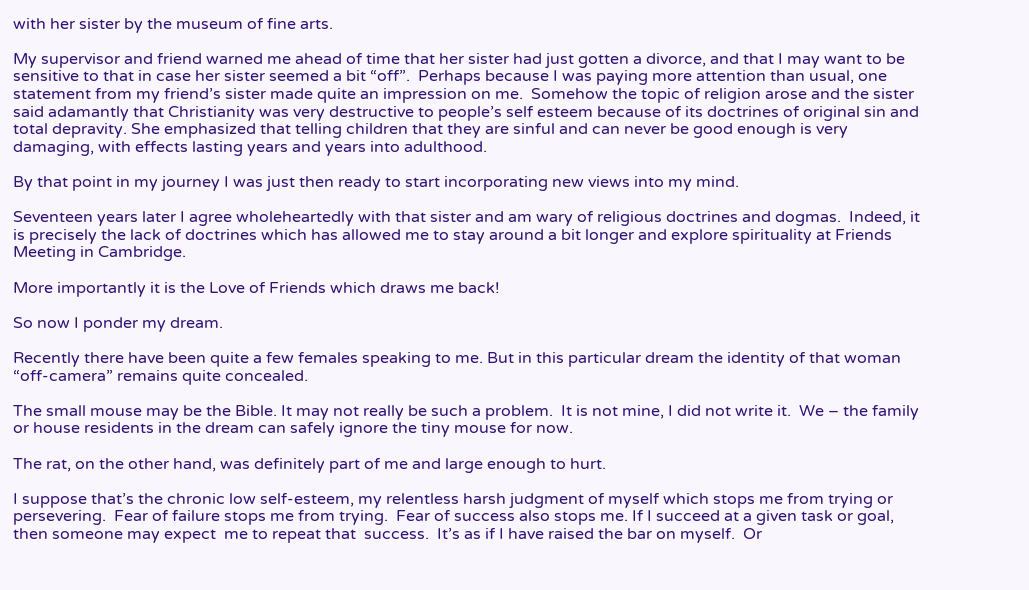with her sister by the museum of fine arts.

My supervisor and friend warned me ahead of time that her sister had just gotten a divorce, and that I may want to be sensitive to that in case her sister seemed a bit “off”.  Perhaps because I was paying more attention than usual, one statement from my friend’s sister made quite an impression on me.  Somehow the topic of religion arose and the sister said adamantly that Christianity was very destructive to people’s self esteem because of its doctrines of original sin and total depravity. She emphasized that telling children that they are sinful and can never be good enough is very damaging, with effects lasting years and years into adulthood.

By that point in my journey I was just then ready to start incorporating new views into my mind.

Seventeen years later I agree wholeheartedly with that sister and am wary of religious doctrines and dogmas.  Indeed, it is precisely the lack of doctrines which has allowed me to stay around a bit longer and explore spirituality at Friends Meeting in Cambridge.

More importantly it is the Love of Friends which draws me back!

So now I ponder my dream.

Recently there have been quite a few females speaking to me. But in this particular dream the identity of that woman “off-camera” remains quite concealed.

The small mouse may be the Bible. It may not really be such a problem.  It is not mine, I did not write it.  We – the family or house residents in the dream can safely ignore the tiny mouse for now.

The rat, on the other hand, was definitely part of me and large enough to hurt.

I suppose that’s the chronic low self-esteem, my relentless harsh judgment of myself which stops me from trying or persevering.  Fear of failure stops me from trying.  Fear of success also stops me. If I succeed at a given task or goal, then someone may expect  me to repeat that  success.  It’s as if I have raised the bar on myself.  Or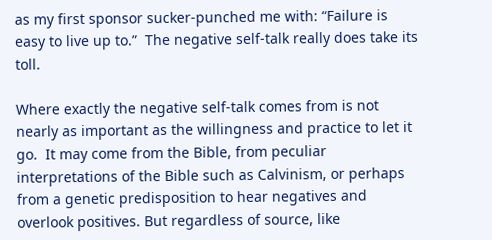as my first sponsor sucker-punched me with: “Failure is easy to live up to.”  The negative self-talk really does take its toll.

Where exactly the negative self-talk comes from is not nearly as important as the willingness and practice to let it go.  It may come from the Bible, from peculiar interpretations of the Bible such as Calvinism, or perhaps from a genetic predisposition to hear negatives and overlook positives. But regardless of source, like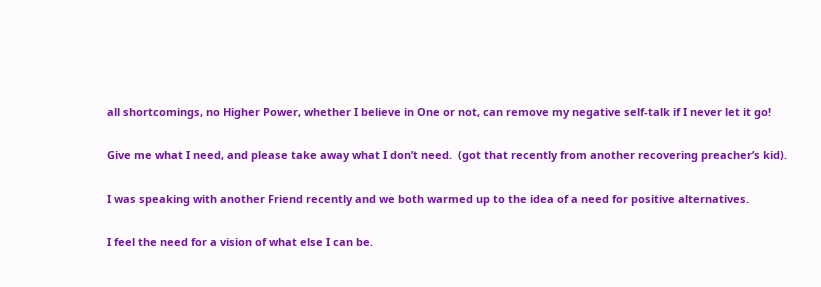all shortcomings, no Higher Power, whether I believe in One or not, can remove my negative self-talk if I never let it go!

Give me what I need, and please take away what I don’t need.  (got that recently from another recovering preacher’s kid).

I was speaking with another Friend recently and we both warmed up to the idea of a need for positive alternatives.

I feel the need for a vision of what else I can be.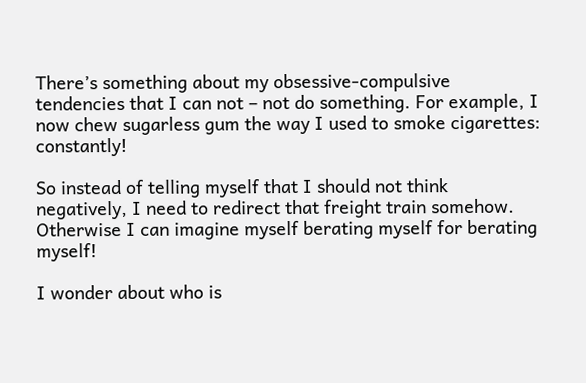There’s something about my obsessive-compulsive tendencies that I can not – not do something. For example, I now chew sugarless gum the way I used to smoke cigarettes: constantly!

So instead of telling myself that I should not think negatively, I need to redirect that freight train somehow.  Otherwise I can imagine myself berating myself for berating myself!

I wonder about who is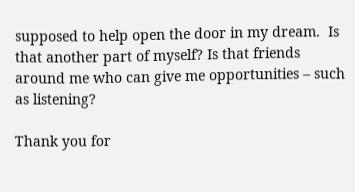supposed to help open the door in my dream.  Is that another part of myself? Is that friends around me who can give me opportunities – such as listening?

Thank you for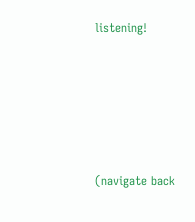listening!





(navigate back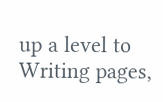up a level to Writing pages,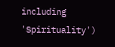including 'Spirituality')